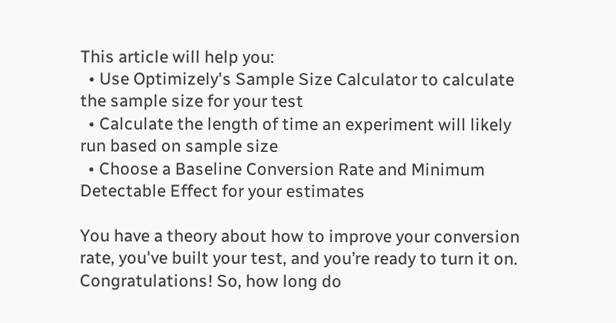This article will help you:
  • Use Optimizely's Sample Size Calculator to calculate the sample size for your test
  • Calculate the length of time an experiment will likely run based on sample size
  • Choose a Baseline Conversion Rate and Minimum Detectable Effect for your estimates

You have a theory about how to improve your conversion rate, you've built your test, and you’re ready to turn it on. Congratulations! So, how long do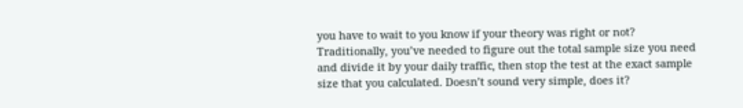you have to wait to you know if your theory was right or not? Traditionally, you’ve needed to figure out the total sample size you need and divide it by your daily traffic, then stop the test at the exact sample size that you calculated. Doesn’t sound very simple, does it?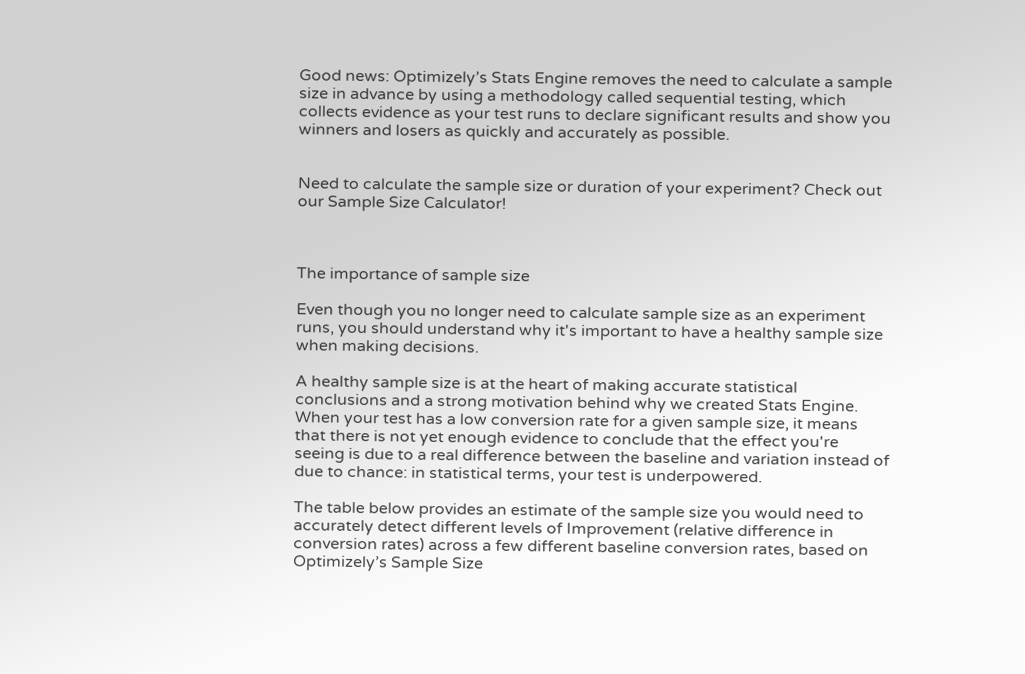Good news: Optimizely’s Stats Engine removes the need to calculate a sample size in advance by using a methodology called sequential testing, which collects evidence as your test runs to declare significant results and show you winners and losers as quickly and accurately as possible.


Need to calculate the sample size or duration of your experiment? Check out our Sample Size Calculator!



The importance of sample size

Even though you no longer need to calculate sample size as an experiment runs, you should understand why it's important to have a healthy sample size when making decisions.

A healthy sample size is at the heart of making accurate statistical conclusions and a strong motivation behind why we created Stats Engine. When your test has a low conversion rate for a given sample size, it means that there is not yet enough evidence to conclude that the effect you're seeing is due to a real difference between the baseline and variation instead of due to chance: in statistical terms, your test is underpowered.

The table below provides an estimate of the sample size you would need to accurately detect different levels of Improvement (relative difference in conversion rates) across a few different baseline conversion rates, based on Optimizely’s Sample Size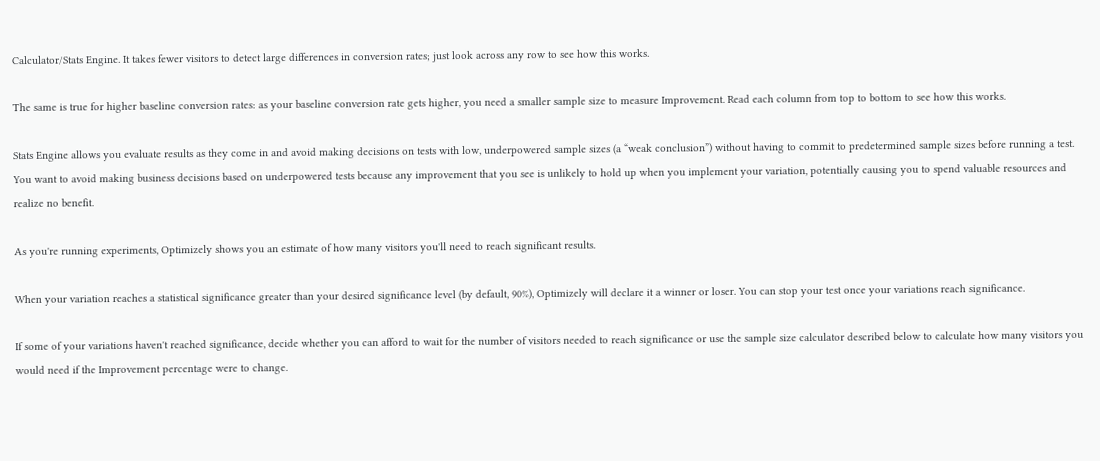Calculator/Stats Engine. It takes fewer visitors to detect large differences in conversion rates; just look across any row to see how this works.

The same is true for higher baseline conversion rates: as your baseline conversion rate gets higher, you need a smaller sample size to measure Improvement. Read each column from top to bottom to see how this works.

Stats Engine allows you evaluate results as they come in and avoid making decisions on tests with low, underpowered sample sizes (a “weak conclusion”) without having to commit to predetermined sample sizes before running a test. You want to avoid making business decisions based on underpowered tests because any improvement that you see is unlikely to hold up when you implement your variation, potentially causing you to spend valuable resources and realize no benefit.

As you're running experiments, Optimizely shows you an estimate of how many visitors you'll need to reach significant results.

When your variation reaches a statistical significance greater than your desired significance level (by default, 90%), Optimizely will declare it a winner or loser. You can stop your test once your variations reach significance.

If some of your variations haven't reached significance, decide whether you can afford to wait for the number of visitors needed to reach significance or use the sample size calculator described below to calculate how many visitors you would need if the Improvement percentage were to change.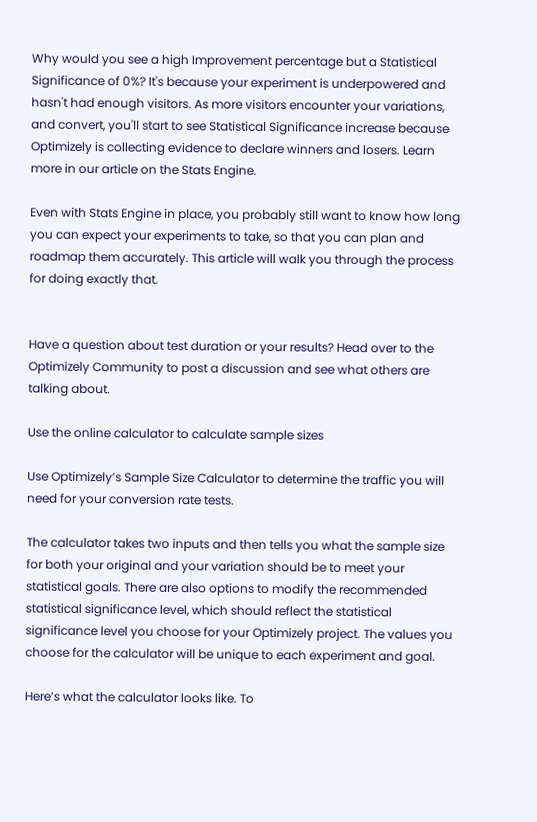Why would you see a high Improvement percentage but a Statistical Significance of 0%? It's because your experiment is underpowered and hasn't had enough visitors. As more visitors encounter your variations, and convert, you'll start to see Statistical Significance increase because Optimizely is collecting evidence to declare winners and losers. Learn more in our article on the Stats Engine.

Even with Stats Engine in place, you probably still want to know how long you can expect your experiments to take, so that you can plan and roadmap them accurately. This article will walk you through the process for doing exactly that.


Have a question about test duration or your results? Head over to the Optimizely Community to post a discussion and see what others are talking about.

Use the online calculator to calculate sample sizes

Use Optimizely’s Sample Size Calculator to determine the traffic you will need for your conversion rate tests.

The calculator takes two inputs and then tells you what the sample size for both your original and your variation should be to meet your statistical goals. There are also options to modify the recommended statistical significance level, which should reflect the statistical significance level you choose for your Optimizely project. The values you choose for the calculator will be unique to each experiment and goal.

Here’s what the calculator looks like. To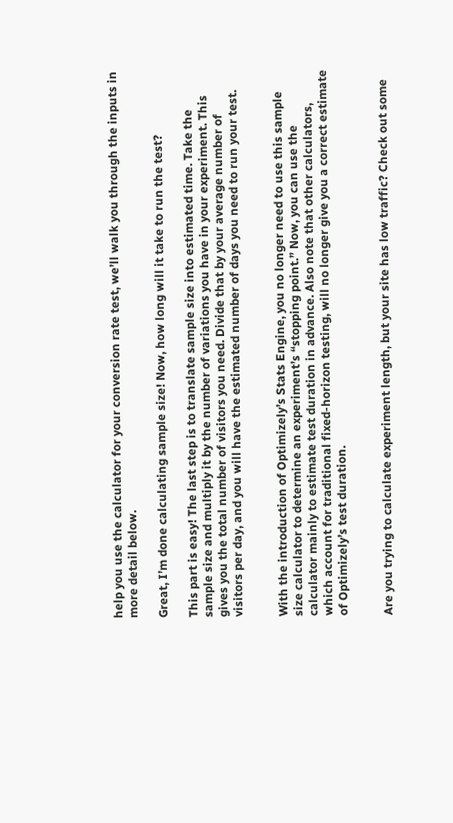help you use the calculator for your conversion rate test, we’ll walk you through the inputs in more detail below.

Great, I’m done calculating sample size! Now, how long will it take to run the test?

This part is easy! The last step is to translate sample size into estimated time. Take the sample size and multiply it by the number of variations you have in your experiment. This gives you the total number of visitors you need. Divide that by your average number of visitors per day, and you will have the estimated number of days you need to run your test.


With the introduction of Optimizely’s Stats Engine, you no longer need to use this sample size calculator to determine an experiment’s “stopping point.” Now, you can use the calculator mainly to estimate test duration in advance. Also note that other calculators, which account for traditional fixed-horizon testing, will no longer give you a correct estimate of Optimizely’s test duration.


Are you trying to calculate experiment length, but your site has low traffic? Check out some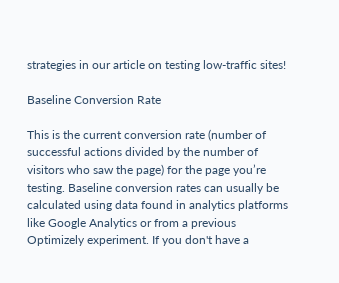strategies in our article on testing low-traffic sites!

Baseline Conversion Rate

This is the current conversion rate (number of successful actions divided by the number of visitors who saw the page) for the page you’re testing. Baseline conversion rates can usually be calculated using data found in analytics platforms like Google Analytics or from a previous Optimizely experiment. If you don't have a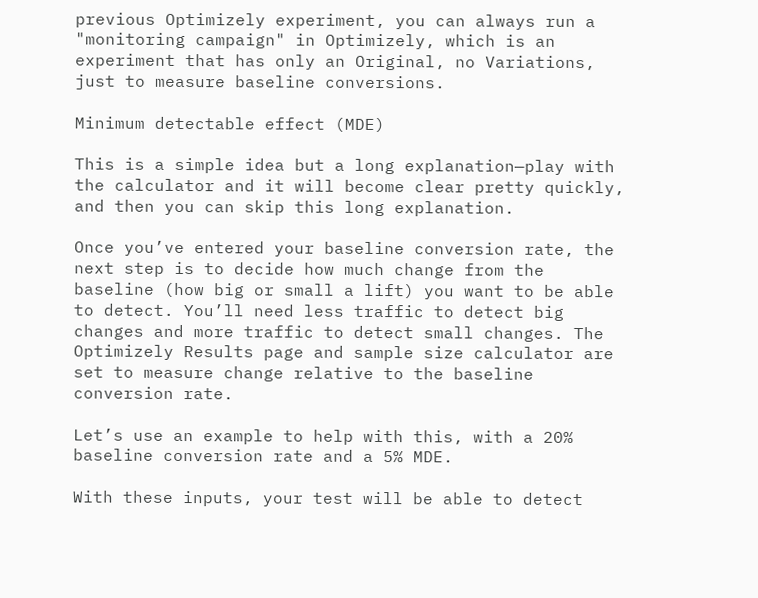previous Optimizely experiment, you can always run a "monitoring campaign" in Optimizely, which is an experiment that has only an Original, no Variations, just to measure baseline conversions.

Minimum detectable effect (MDE)

This is a simple idea but a long explanation—play with the calculator and it will become clear pretty quickly, and then you can skip this long explanation.

Once you’ve entered your baseline conversion rate, the next step is to decide how much change from the baseline (how big or small a lift) you want to be able to detect. You’ll need less traffic to detect big changes and more traffic to detect small changes. The Optimizely Results page and sample size calculator are set to measure change relative to the baseline conversion rate.

Let’s use an example to help with this, with a 20% baseline conversion rate and a 5% MDE.

With these inputs, your test will be able to detect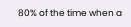80% of the time when a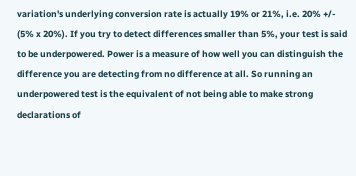variation's underlying conversion rate is actually 19% or 21%, i.e. 20% +/- (5% x 20%). If you try to detect differences smaller than 5%, your test is said to be underpowered. Power is a measure of how well you can distinguish the difference you are detecting from no difference at all. So running an underpowered test is the equivalent of not being able to make strong declarations of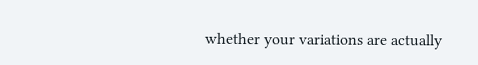whether your variations are actually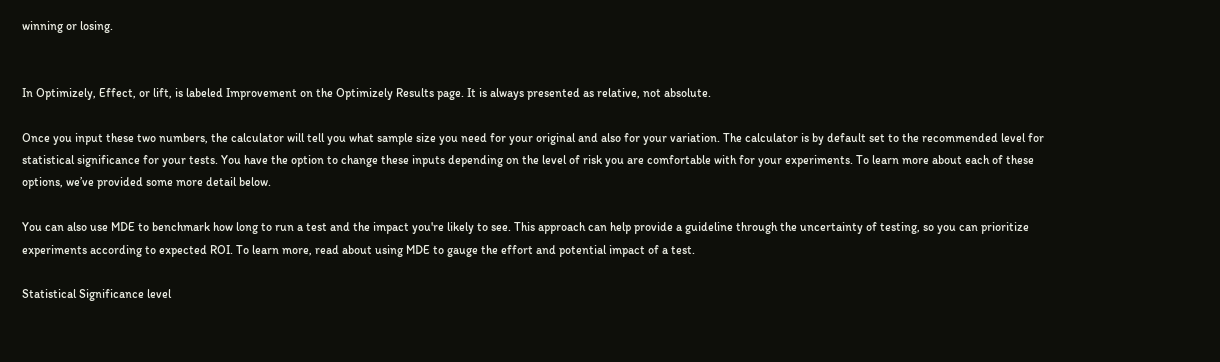winning or losing.


In Optimizely, Effect, or lift, is labeled Improvement on the Optimizely Results page. It is always presented as relative, not absolute.

Once you input these two numbers, the calculator will tell you what sample size you need for your original and also for your variation. The calculator is by default set to the recommended level for statistical significance for your tests. You have the option to change these inputs depending on the level of risk you are comfortable with for your experiments. To learn more about each of these options, we’ve provided some more detail below.

You can also use MDE to benchmark how long to run a test and the impact you're likely to see. This approach can help provide a guideline through the uncertainty of testing, so you can prioritize experiments according to expected ROI. To learn more, read about using MDE to gauge the effort and potential impact of a test.

Statistical Significance level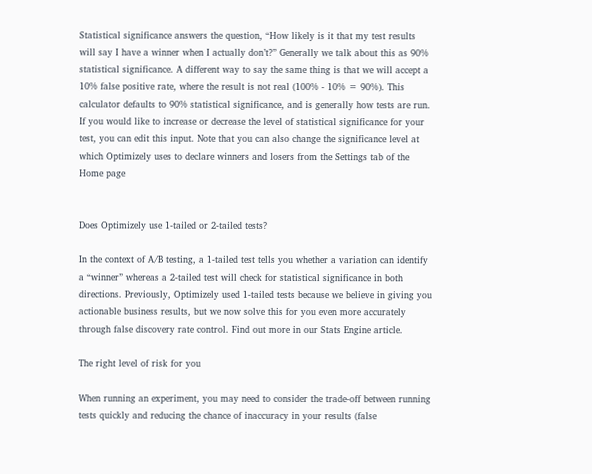Statistical significance answers the question, “How likely is it that my test results will say I have a winner when I actually don’t?” Generally we talk about this as 90% statistical significance. A different way to say the same thing is that we will accept a 10% false positive rate, where the result is not real (100% - 10% = 90%). This calculator defaults to 90% statistical significance, and is generally how tests are run. If you would like to increase or decrease the level of statistical significance for your test, you can edit this input. Note that you can also change the significance level at which Optimizely uses to declare winners and losers from the Settings tab of the Home page


Does Optimizely use 1-tailed or 2-tailed tests?

In the context of A/B testing, a 1-tailed test tells you whether a variation can identify a “winner” whereas a 2-tailed test will check for statistical significance in both directions. Previously, Optimizely used 1-tailed tests because we believe in giving you actionable business results, but we now solve this for you even more accurately through false discovery rate control. Find out more in our Stats Engine article.

The right level of risk for you

When running an experiment, you may need to consider the trade-off between running tests quickly and reducing the chance of inaccuracy in your results (false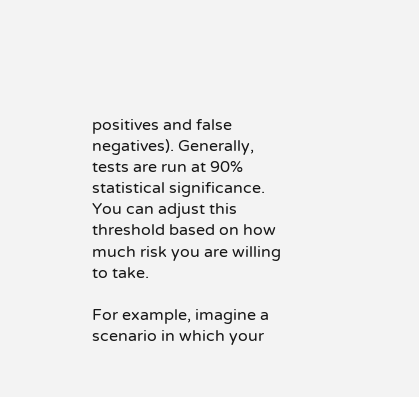positives and false negatives). Generally, tests are run at 90% statistical significance. You can adjust this threshold based on how much risk you are willing to take.

For example, imagine a scenario in which your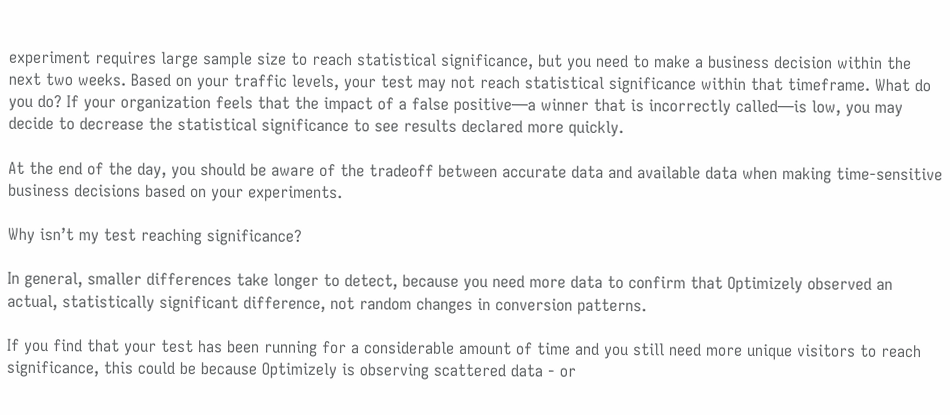experiment requires large sample size to reach statistical significance, but you need to make a business decision within the next two weeks. Based on your traffic levels, your test may not reach statistical significance within that timeframe. What do you do? If your organization feels that the impact of a false positive—a winner that is incorrectly called—is low, you may decide to decrease the statistical significance to see results declared more quickly.

At the end of the day, you should be aware of the tradeoff between accurate data and available data when making time-sensitive business decisions based on your experiments.

Why isn’t my test reaching significance?

In general, smaller differences take longer to detect, because you need more data to confirm that Optimizely observed an actual, statistically significant difference, not random changes in conversion patterns.

If you find that your test has been running for a considerable amount of time and you still need more unique visitors to reach significance, this could be because Optimizely is observing scattered data - or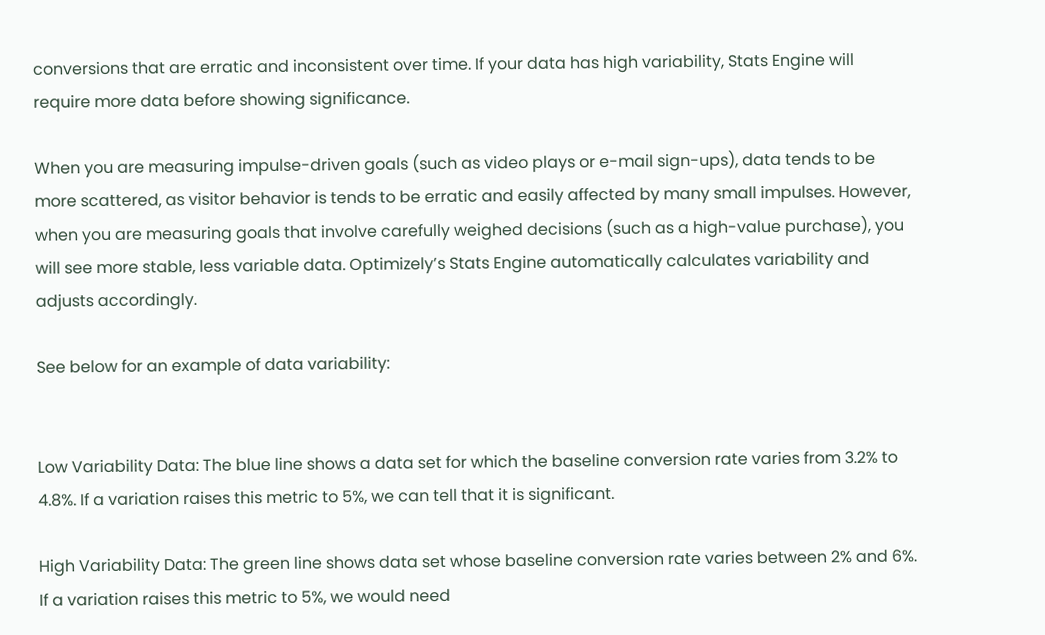conversions that are erratic and inconsistent over time. If your data has high variability, Stats Engine will require more data before showing significance.

When you are measuring impulse-driven goals (such as video plays or e-mail sign-ups), data tends to be more scattered, as visitor behavior is tends to be erratic and easily affected by many small impulses. However, when you are measuring goals that involve carefully weighed decisions (such as a high-value purchase), you will see more stable, less variable data. Optimizely’s Stats Engine automatically calculates variability and adjusts accordingly.

See below for an example of data variability:


Low Variability Data: The blue line shows a data set for which the baseline conversion rate varies from 3.2% to 4.8%. If a variation raises this metric to 5%, we can tell that it is significant.

High Variability Data: The green line shows data set whose baseline conversion rate varies between 2% and 6%. If a variation raises this metric to 5%, we would need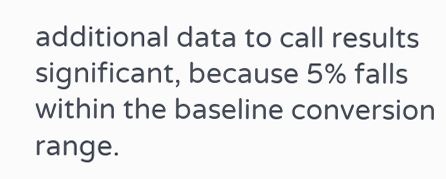additional data to call results significant, because 5% falls within the baseline conversion range.